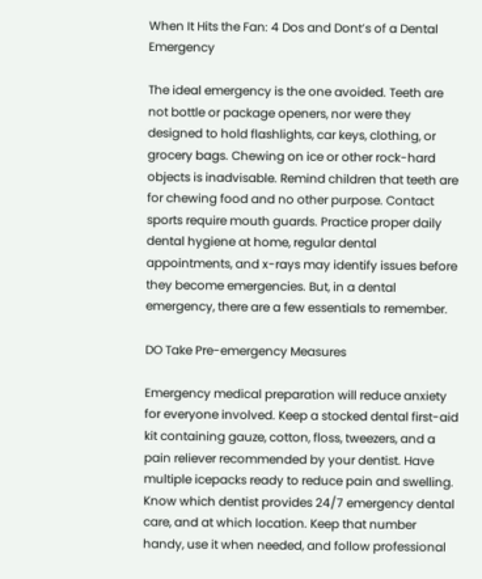When It Hits the Fan: 4 Dos and Dont’s of a Dental Emergency

The ideal emergency is the one avoided. Teeth are not bottle or package openers, nor were they designed to hold flashlights, car keys, clothing, or grocery bags. Chewing on ice or other rock-hard objects is inadvisable. Remind children that teeth are for chewing food and no other purpose. Contact sports require mouth guards. Practice proper daily dental hygiene at home, regular dental appointments, and x-rays may identify issues before they become emergencies. But, in a dental emergency, there are a few essentials to remember.

DO Take Pre-emergency Measures

Emergency medical preparation will reduce anxiety for everyone involved. Keep a stocked dental first-aid kit containing gauze, cotton, floss, tweezers, and a pain reliever recommended by your dentist. Have multiple icepacks ready to reduce pain and swelling. Know which dentist provides 24/7 emergency dental care, and at which location. Keep that number handy, use it when needed, and follow professional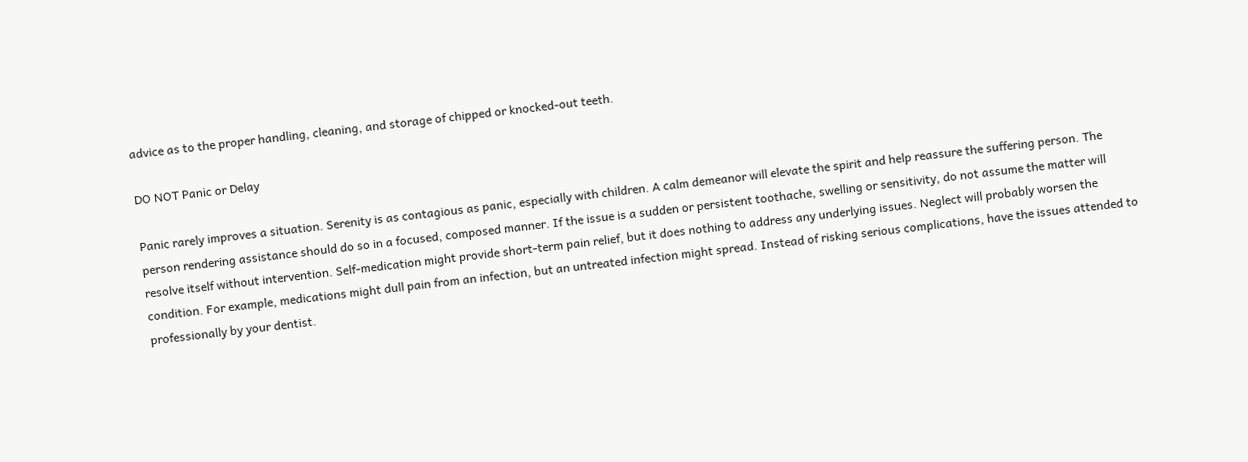advice as to the proper handling, cleaning, and storage of chipped or knocked-out teeth.

DO NOT Panic or Delay

Panic rarely improves a situation. Serenity is as contagious as panic, especially with children. A calm demeanor will elevate the spirit and help reassure the suffering person. The person rendering assistance should do so in a focused, composed manner. If the issue is a sudden or persistent toothache, swelling or sensitivity, do not assume the matter will resolve itself without intervention. Self-medication might provide short-term pain relief, but it does nothing to address any underlying issues. Neglect will probably worsen the condition. For example, medications might dull pain from an infection, but an untreated infection might spread. Instead of risking serious complications, have the issues attended to professionally by your dentist.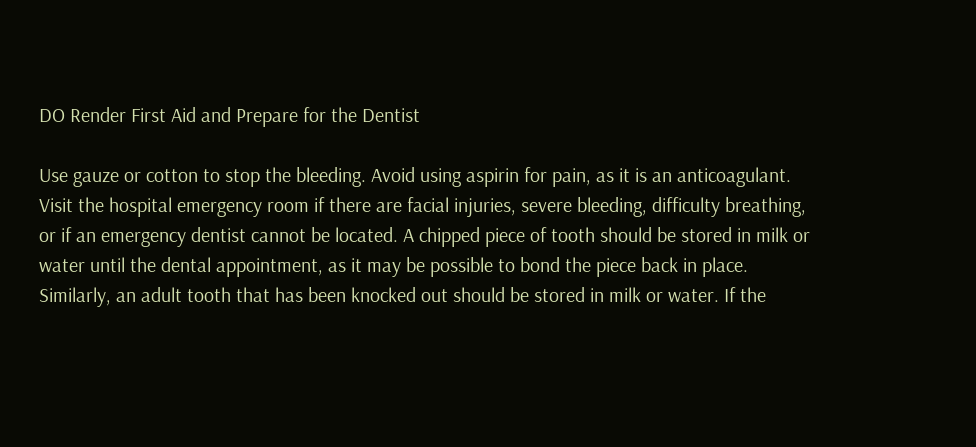DO Render First Aid and Prepare for the Dentist

Use gauze or cotton to stop the bleeding. Avoid using aspirin for pain, as it is an anticoagulant. Visit the hospital emergency room if there are facial injuries, severe bleeding, difficulty breathing, or if an emergency dentist cannot be located. A chipped piece of tooth should be stored in milk or water until the dental appointment, as it may be possible to bond the piece back in place. Similarly, an adult tooth that has been knocked out should be stored in milk or water. If the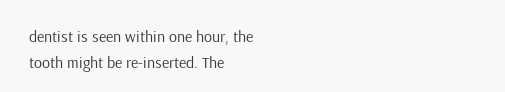dentist is seen within one hour, the tooth might be re-inserted. The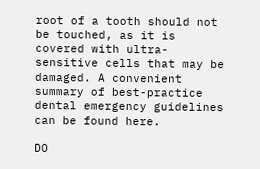root of a tooth should not be touched, as it is covered with ultra-sensitive cells that may be damaged. A convenient summary of best-practice dental emergency guidelines can be found here.

DO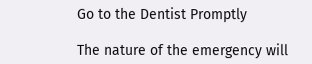Go to the Dentist Promptly

The nature of the emergency will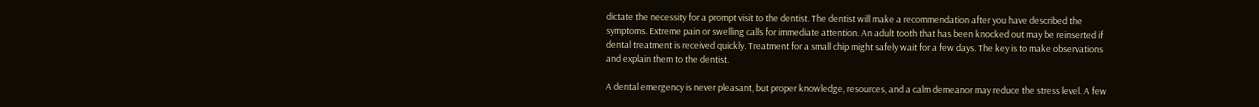dictate the necessity for a prompt visit to the dentist. The dentist will make a recommendation after you have described the symptoms. Extreme pain or swelling calls for immediate attention. An adult tooth that has been knocked out may be reinserted if dental treatment is received quickly. Treatment for a small chip might safely wait for a few days. The key is to make observations and explain them to the dentist.

A dental emergency is never pleasant, but proper knowledge, resources, and a calm demeanor may reduce the stress level. A few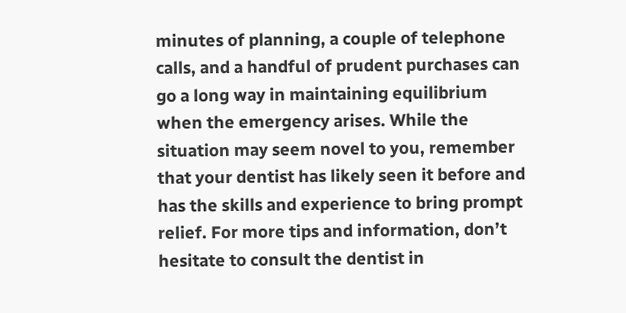minutes of planning, a couple of telephone calls, and a handful of prudent purchases can go a long way in maintaining equilibrium when the emergency arises. While the situation may seem novel to you, remember that your dentist has likely seen it before and has the skills and experience to bring prompt relief. For more tips and information, don’t hesitate to consult the dentist in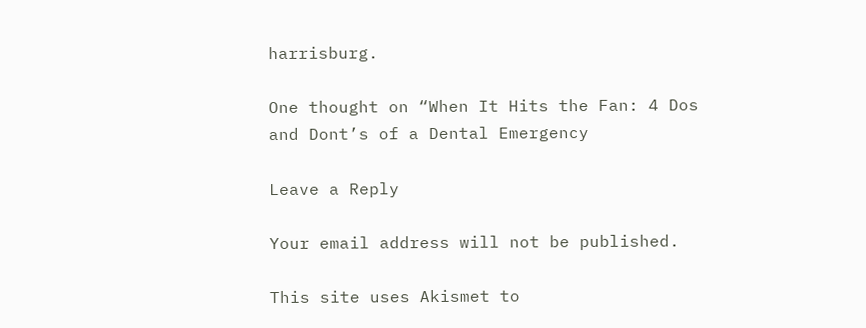harrisburg.

One thought on “When It Hits the Fan: 4 Dos and Dont’s of a Dental Emergency

Leave a Reply

Your email address will not be published.

This site uses Akismet to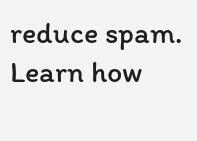reduce spam. Learn how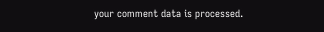your comment data is processed.